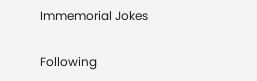Immemorial Jokes

Following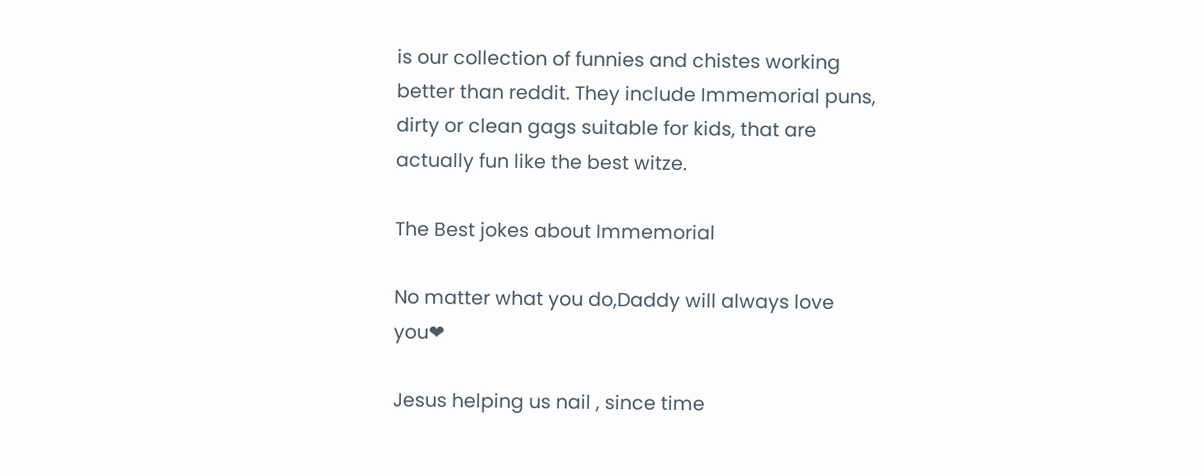is our collection of funnies and chistes working better than reddit. They include Immemorial puns, dirty or clean gags suitable for kids, that are actually fun like the best witze.

The Best jokes about Immemorial

No matter what you do,Daddy will always love you❤

Jesus helping us nail , since time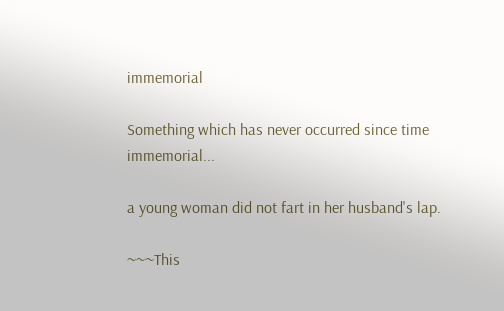immemorial

Something which has never occurred since time immemorial...

a young woman did not fart in her husband's lap.

~~~This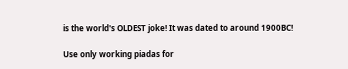is the world's OLDEST joke! It was dated to around 1900BC!

Use only working piadas for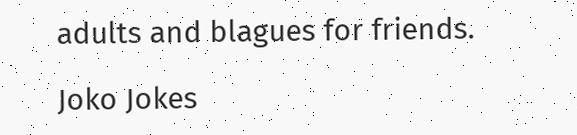adults and blagues for friends.

Joko Jokes